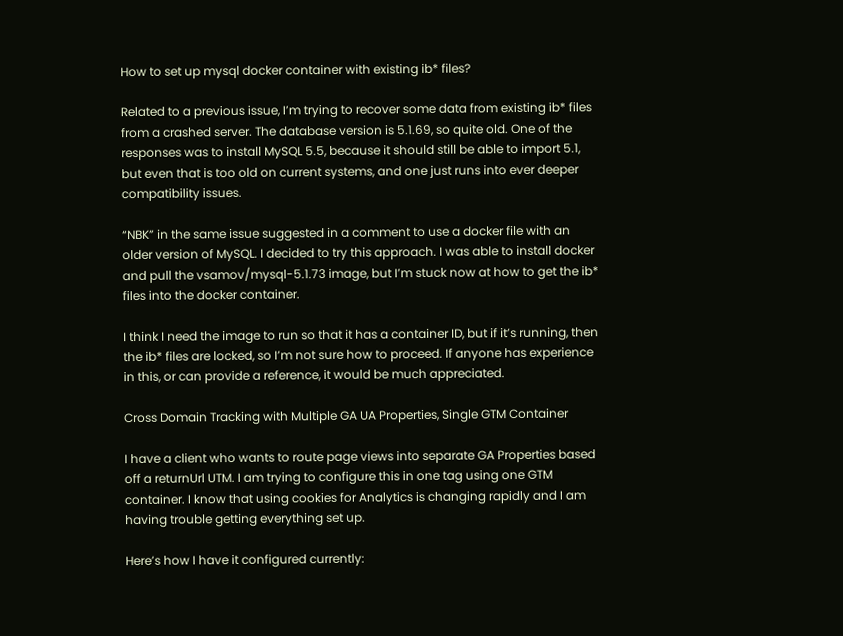How to set up mysql docker container with existing ib* files?

Related to a previous issue, I’m trying to recover some data from existing ib* files from a crashed server. The database version is 5.1.69, so quite old. One of the responses was to install MySQL 5.5, because it should still be able to import 5.1, but even that is too old on current systems, and one just runs into ever deeper compatibility issues.

“NBK” in the same issue suggested in a comment to use a docker file with an older version of MySQL. I decided to try this approach. I was able to install docker and pull the vsamov/mysql-5.1.73 image, but I’m stuck now at how to get the ib* files into the docker container.

I think I need the image to run so that it has a container ID, but if it’s running, then the ib* files are locked, so I’m not sure how to proceed. If anyone has experience in this, or can provide a reference, it would be much appreciated.

Cross Domain Tracking with Multiple GA UA Properties, Single GTM Container

I have a client who wants to route page views into separate GA Properties based off a returnUrl UTM. I am trying to configure this in one tag using one GTM container. I know that using cookies for Analytics is changing rapidly and I am having trouble getting everything set up.

Here’s how I have it configured currently: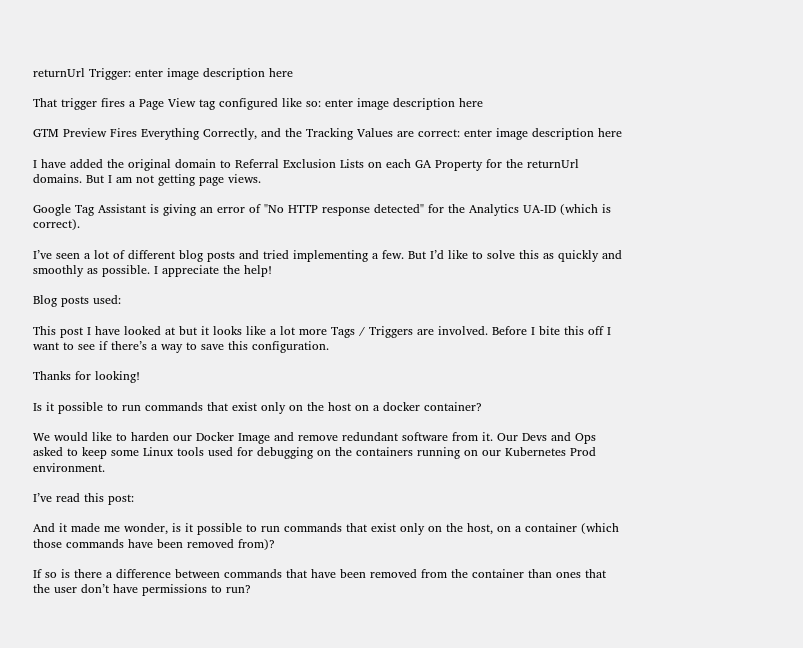returnUrl Trigger: enter image description here

That trigger fires a Page View tag configured like so: enter image description here

GTM Preview Fires Everything Correctly, and the Tracking Values are correct: enter image description here

I have added the original domain to Referral Exclusion Lists on each GA Property for the returnUrl domains. But I am not getting page views.

Google Tag Assistant is giving an error of "No HTTP response detected" for the Analytics UA-ID (which is correct).

I’ve seen a lot of different blog posts and tried implementing a few. But I’d like to solve this as quickly and smoothly as possible. I appreciate the help!

Blog posts used:

This post I have looked at but it looks like a lot more Tags / Triggers are involved. Before I bite this off I want to see if there’s a way to save this configuration.

Thanks for looking!

Is it possible to run commands that exist only on the host on a docker container?

We would like to harden our Docker Image and remove redundant software from it. Our Devs and Ops asked to keep some Linux tools used for debugging on the containers running on our Kubernetes Prod environment.

I’ve read this post:

And it made me wonder, is it possible to run commands that exist only on the host, on a container (which those commands have been removed from)?

If so is there a difference between commands that have been removed from the container than ones that the user don’t have permissions to run?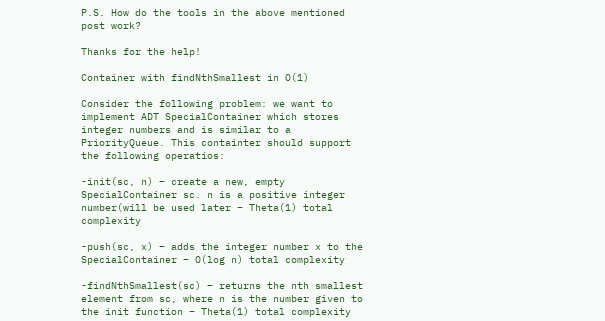P.S. How do the tools in the above mentioned post work?

Thanks for the help!

Container with findNthSmallest in O(1)

Consider the following problem: we want to implement ADT SpecialContainer which stores integer numbers and is similar to a PriorityQueue. This containter should support the following operatios:

-init(sc, n) – create a new, empty SpecialContainer sc. n is a positive integer number(will be used later – Theta(1) total complexity

-push(sc, x) – adds the integer number x to the SpecialContainer – O(log n) total complexity

-findNthSmallest(sc) – returns the nth smallest element from sc, where n is the number given to the init function – Theta(1) total complexity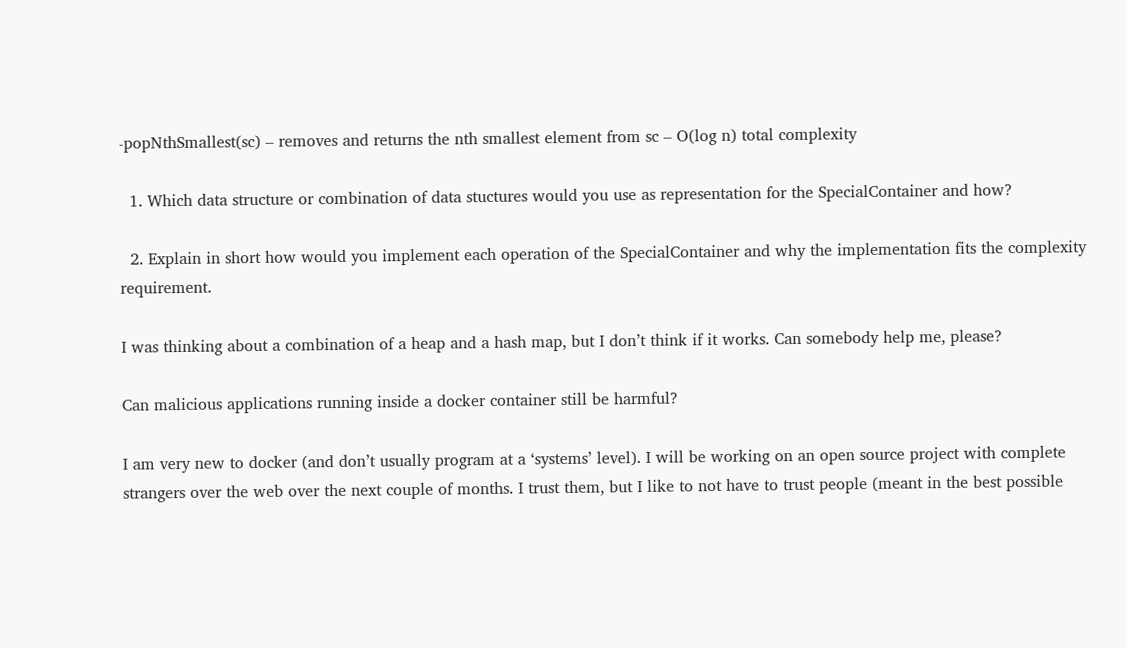-popNthSmallest(sc) – removes and returns the nth smallest element from sc – O(log n) total complexity

  1. Which data structure or combination of data stuctures would you use as representation for the SpecialContainer and how?

  2. Explain in short how would you implement each operation of the SpecialContainer and why the implementation fits the complexity requirement.

I was thinking about a combination of a heap and a hash map, but I don’t think if it works. Can somebody help me, please?

Can malicious applications running inside a docker container still be harmful?

I am very new to docker (and don’t usually program at a ‘systems’ level). I will be working on an open source project with complete strangers over the web over the next couple of months. I trust them, but I like to not have to trust people (meant in the best possible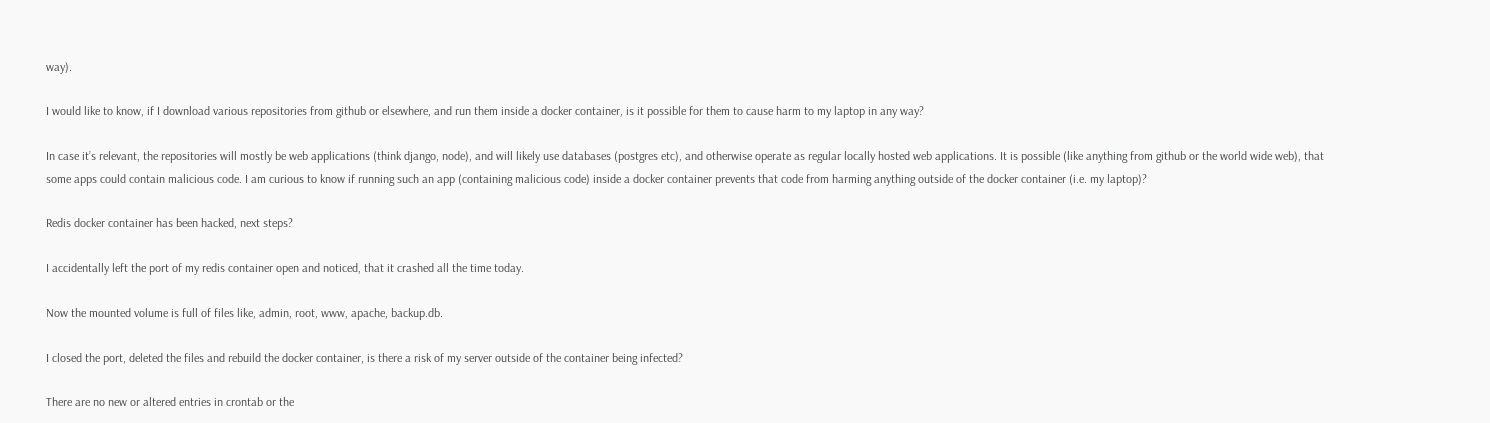way).

I would like to know, if I download various repositories from github or elsewhere, and run them inside a docker container, is it possible for them to cause harm to my laptop in any way?

In case it’s relevant, the repositories will mostly be web applications (think django, node), and will likely use databases (postgres etc), and otherwise operate as regular locally hosted web applications. It is possible (like anything from github or the world wide web), that some apps could contain malicious code. I am curious to know if running such an app (containing malicious code) inside a docker container prevents that code from harming anything outside of the docker container (i.e. my laptop)?

Redis docker container has been hacked, next steps?

I accidentally left the port of my redis container open and noticed, that it crashed all the time today.

Now the mounted volume is full of files like, admin, root, www, apache, backup.db.

I closed the port, deleted the files and rebuild the docker container, is there a risk of my server outside of the container being infected?

There are no new or altered entries in crontab or the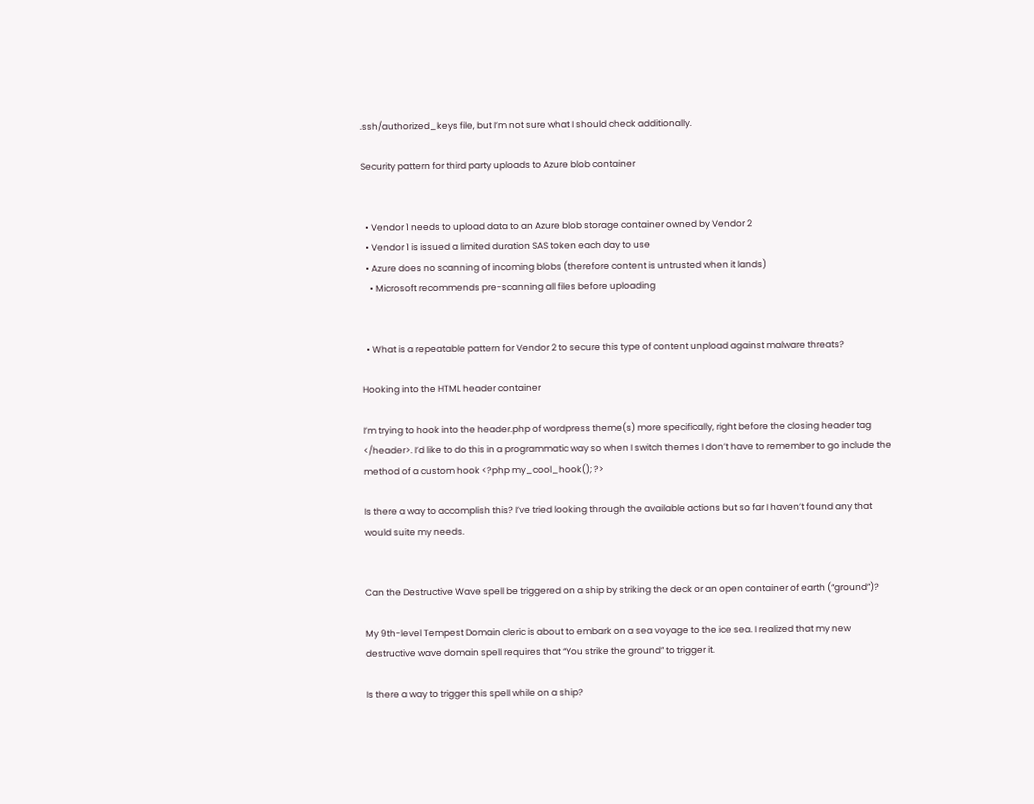.ssh/authorized_keys file, but I’m not sure what I should check additionally.

Security pattern for third party uploads to Azure blob container


  • Vendor 1 needs to upload data to an Azure blob storage container owned by Vendor 2
  • Vendor 1 is issued a limited duration SAS token each day to use
  • Azure does no scanning of incoming blobs (therefore content is untrusted when it lands)
    • Microsoft recommends pre-scanning all files before uploading


  • What is a repeatable pattern for Vendor 2 to secure this type of content unpload against malware threats?

Hooking into the HTML header container

I’m trying to hook into the header.php of wordpress theme(s) more specifically, right before the closing header tag </header>. I’d like to do this in a programmatic way so when I switch themes I don’t have to remember to go include the method of a custom hook <?php my_cool_hook(); ?>

Is there a way to accomplish this? I’ve tried looking through the available actions but so far I haven’t found any that would suite my needs.


Can the Destructive Wave spell be triggered on a ship by striking the deck or an open container of earth (“ground”)?

My 9th-level Tempest Domain cleric is about to embark on a sea voyage to the ice sea. I realized that my new destructive wave domain spell requires that “You strike the ground” to trigger it.

Is there a way to trigger this spell while on a ship?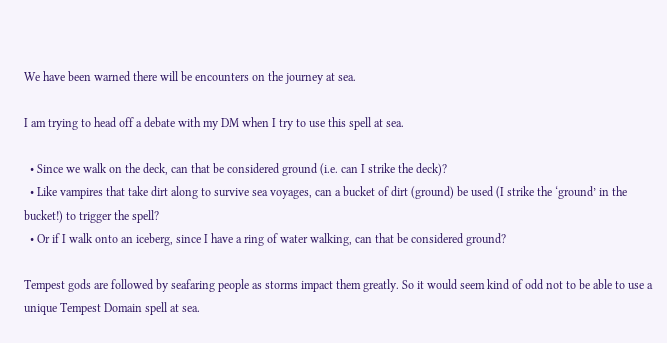We have been warned there will be encounters on the journey at sea.

I am trying to head off a debate with my DM when I try to use this spell at sea.

  • Since we walk on the deck, can that be considered ground (i.e. can I strike the deck)?
  • Like vampires that take dirt along to survive sea voyages, can a bucket of dirt (ground) be used (I strike the ‘ground’ in the bucket!) to trigger the spell?
  • Or if I walk onto an iceberg, since I have a ring of water walking, can that be considered ground?

Tempest gods are followed by seafaring people as storms impact them greatly. So it would seem kind of odd not to be able to use a unique Tempest Domain spell at sea.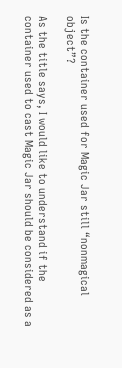Is the container used for Magic Jar still “nonmagical object”?

As the title says, I would like to understand if the container used to cast Magic Jar should be considered as a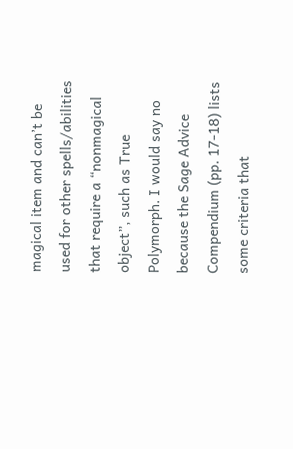magical item and can’t be used for other spells/abilities that require a “nonmagical object”, such as True Polymorph. I would say no because the Sage Advice Compendium (pp. 17-18) lists some criteria that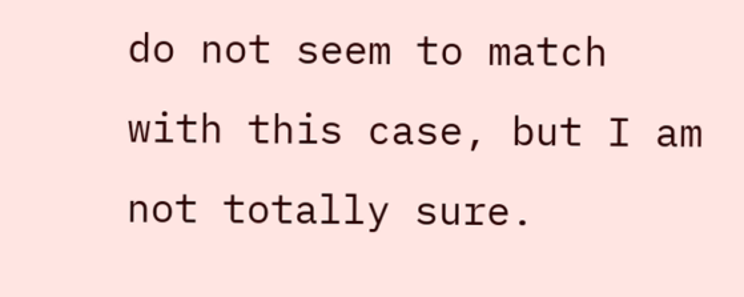do not seem to match with this case, but I am not totally sure.